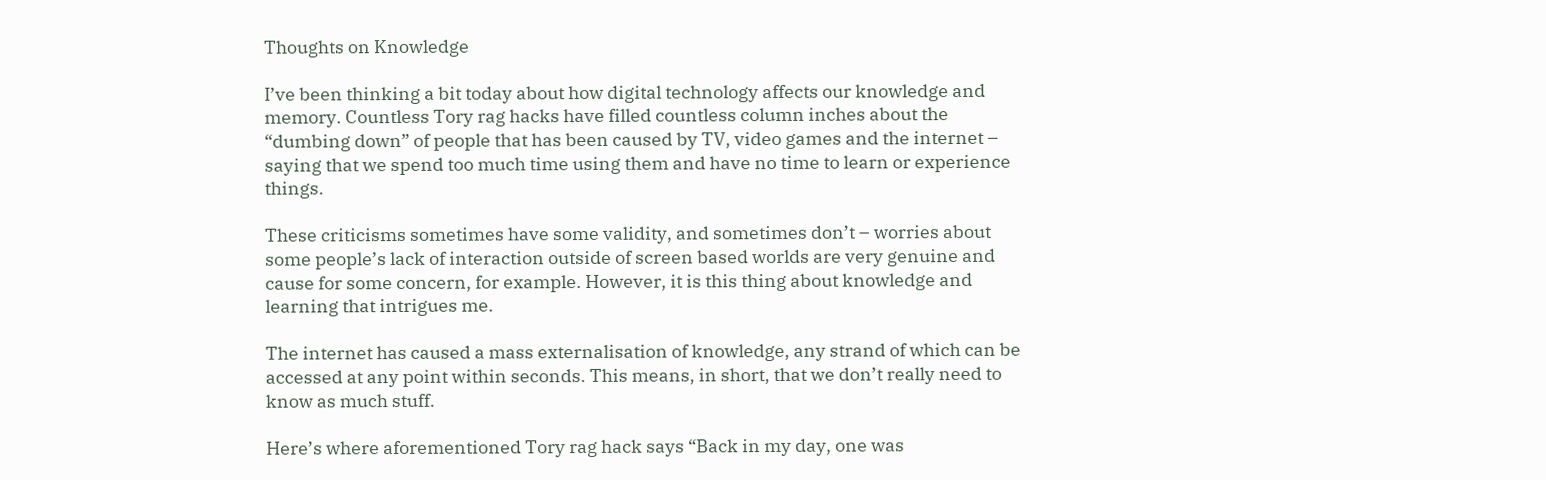Thoughts on Knowledge

I’ve been thinking a bit today about how digital technology affects our knowledge and memory. Countless Tory rag hacks have filled countless column inches about the “dumbing down” of people that has been caused by TV, video games and the internet –  saying that we spend too much time using them and have no time to learn or experience things.

These criticisms sometimes have some validity, and sometimes don’t – worries about some people’s lack of interaction outside of screen based worlds are very genuine and cause for some concern, for example. However, it is this thing about knowledge and learning that intrigues me.

The internet has caused a mass externalisation of knowledge, any strand of which can be accessed at any point within seconds. This means, in short, that we don’t really need to know as much stuff.

Here’s where aforementioned Tory rag hack says “Back in my day, one was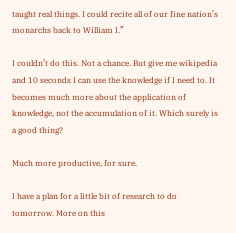taught real things. I could recite all of our fine nation’s monarchs back to William I.”

I couldn’t do this. Not a chance. But give me wikipedia and 10 seconds I can use the knowledge if I need to. It becomes much more about the application of knowledge, not the accumulation of it. Which surely is a good thing?

Much more productive, for sure.

I have a plan for a little bit of research to do tomorrow. More on this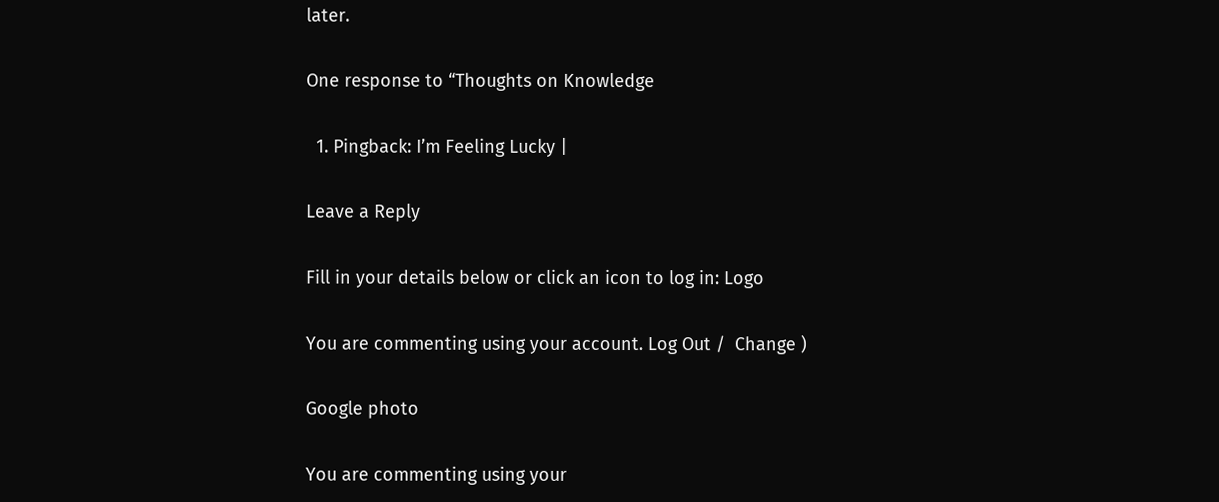later.

One response to “Thoughts on Knowledge

  1. Pingback: I’m Feeling Lucky |

Leave a Reply

Fill in your details below or click an icon to log in: Logo

You are commenting using your account. Log Out /  Change )

Google photo

You are commenting using your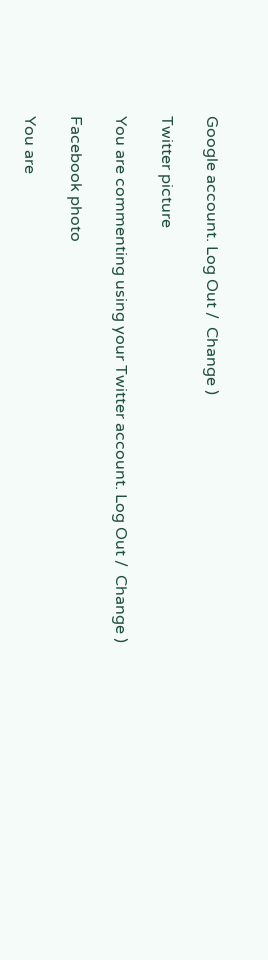Google account. Log Out /  Change )

Twitter picture

You are commenting using your Twitter account. Log Out /  Change )

Facebook photo

You are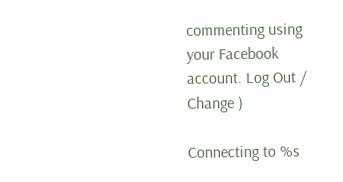commenting using your Facebook account. Log Out /  Change )

Connecting to %s